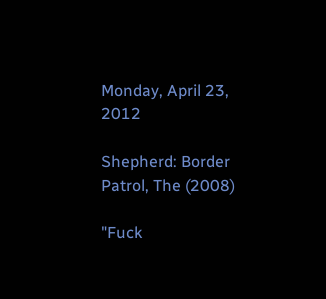Monday, April 23, 2012

Shepherd: Border Patrol, The (2008)

"Fuck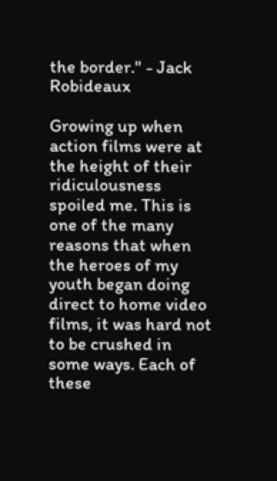the border." - Jack Robideaux

Growing up when action films were at the height of their ridiculousness spoiled me. This is one of the many reasons that when the heroes of my youth began doing direct to home video films, it was hard not to be crushed in some ways. Each of these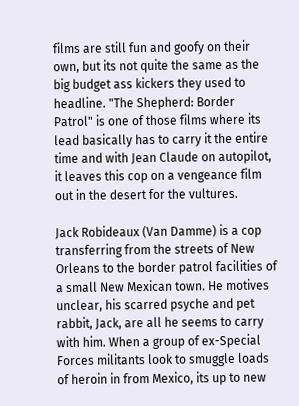films are still fun and goofy on their own, but its not quite the same as the big budget ass kickers they used to headline. "The Shepherd: Border Patrol" is one of those films where its lead basically has to carry it the entire time and with Jean Claude on autopilot, it leaves this cop on a vengeance film out in the desert for the vultures.

Jack Robideaux (Van Damme) is a cop transferring from the streets of New Orleans to the border patrol facilities of a small New Mexican town. He motives unclear, his scarred psyche and pet rabbit, Jack, are all he seems to carry with him. When a group of ex-Special Forces militants look to smuggle loads of heroin in from Mexico, its up to new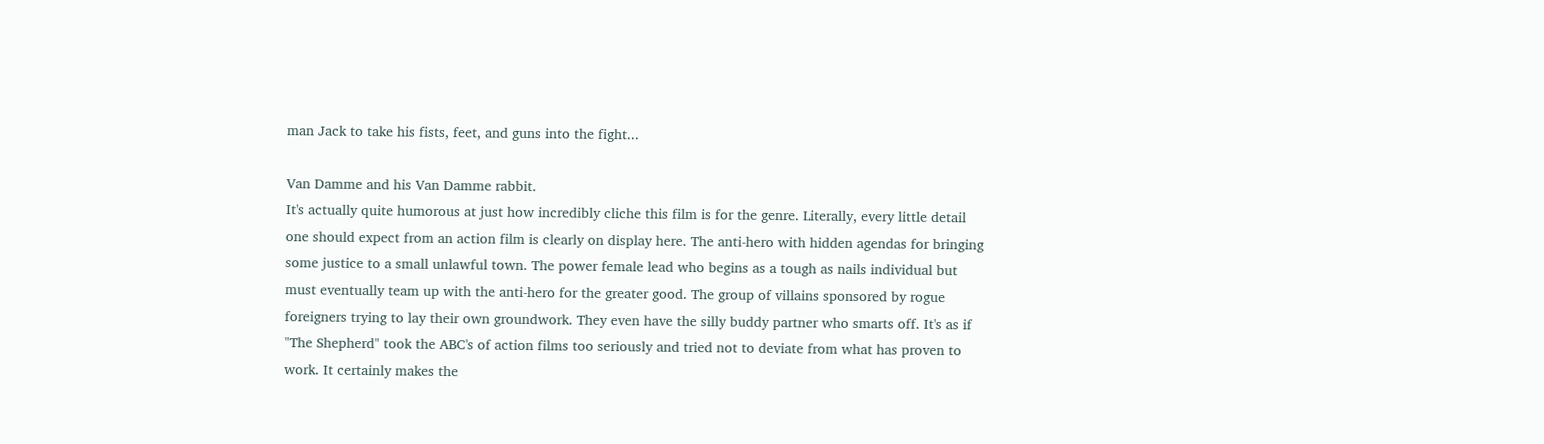man Jack to take his fists, feet, and guns into the fight...

Van Damme and his Van Damme rabbit.
It's actually quite humorous at just how incredibly cliche this film is for the genre. Literally, every little detail one should expect from an action film is clearly on display here. The anti-hero with hidden agendas for bringing some justice to a small unlawful town. The power female lead who begins as a tough as nails individual but must eventually team up with the anti-hero for the greater good. The group of villains sponsored by rogue foreigners trying to lay their own groundwork. They even have the silly buddy partner who smarts off. It's as if "The Shepherd" took the ABC's of action films too seriously and tried not to deviate from what has proven to work. It certainly makes the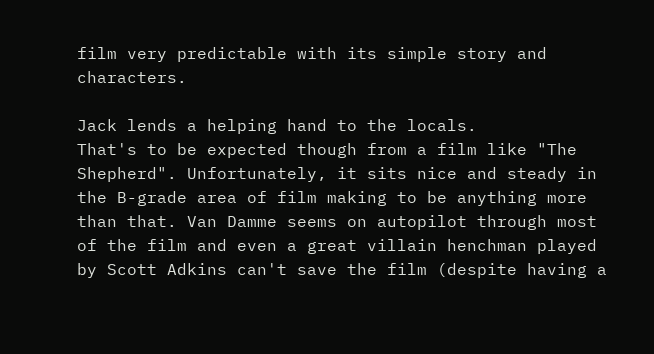film very predictable with its simple story and characters.

Jack lends a helping hand to the locals.
That's to be expected though from a film like "The Shepherd". Unfortunately, it sits nice and steady in the B-grade area of film making to be anything more than that. Van Damme seems on autopilot through most of the film and even a great villain henchman played by Scott Adkins can't save the film (despite having a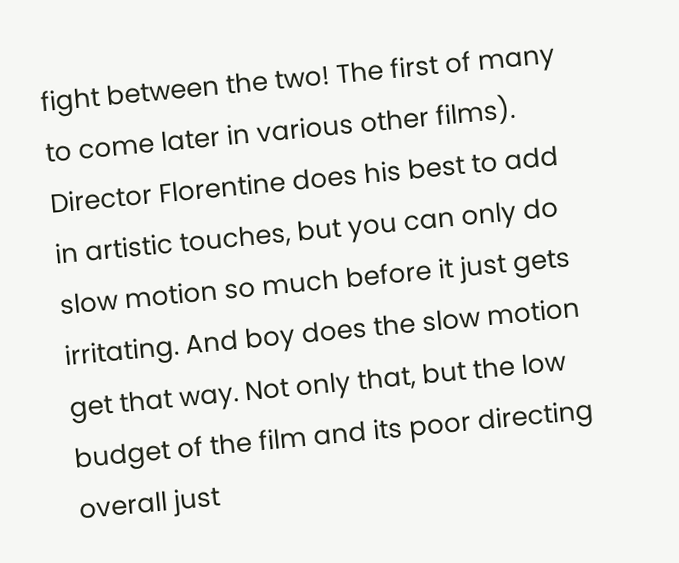fight between the two! The first of many to come later in various other films). Director Florentine does his best to add in artistic touches, but you can only do slow motion so much before it just gets irritating. And boy does the slow motion get that way. Not only that, but the low budget of the film and its poor directing overall just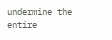undermine the entire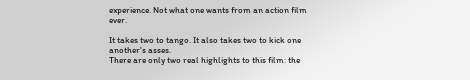experience. Not what one wants from an action film ever.

It takes two to tango. It also takes two to kick one another's asses.
There are only two real highlights to this film: the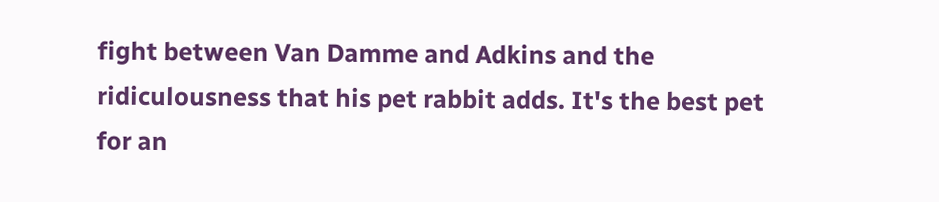fight between Van Damme and Adkins and the ridiculousness that his pet rabbit adds. It's the best pet for an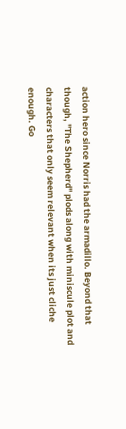action hero since Norris had the armadillo. Beyond that though, "The Shepherd" plods along with miniscule plot and characters that only seem relevant when its just cliche enough. Go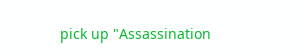pick up "Assassination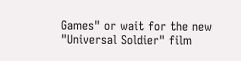Games" or wait for the new "Universal Soldier" film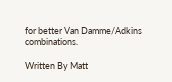for better Van Damme/Adkins combinations.

Written By Matt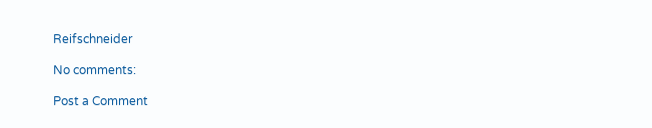Reifschneider

No comments:

Post a Comment